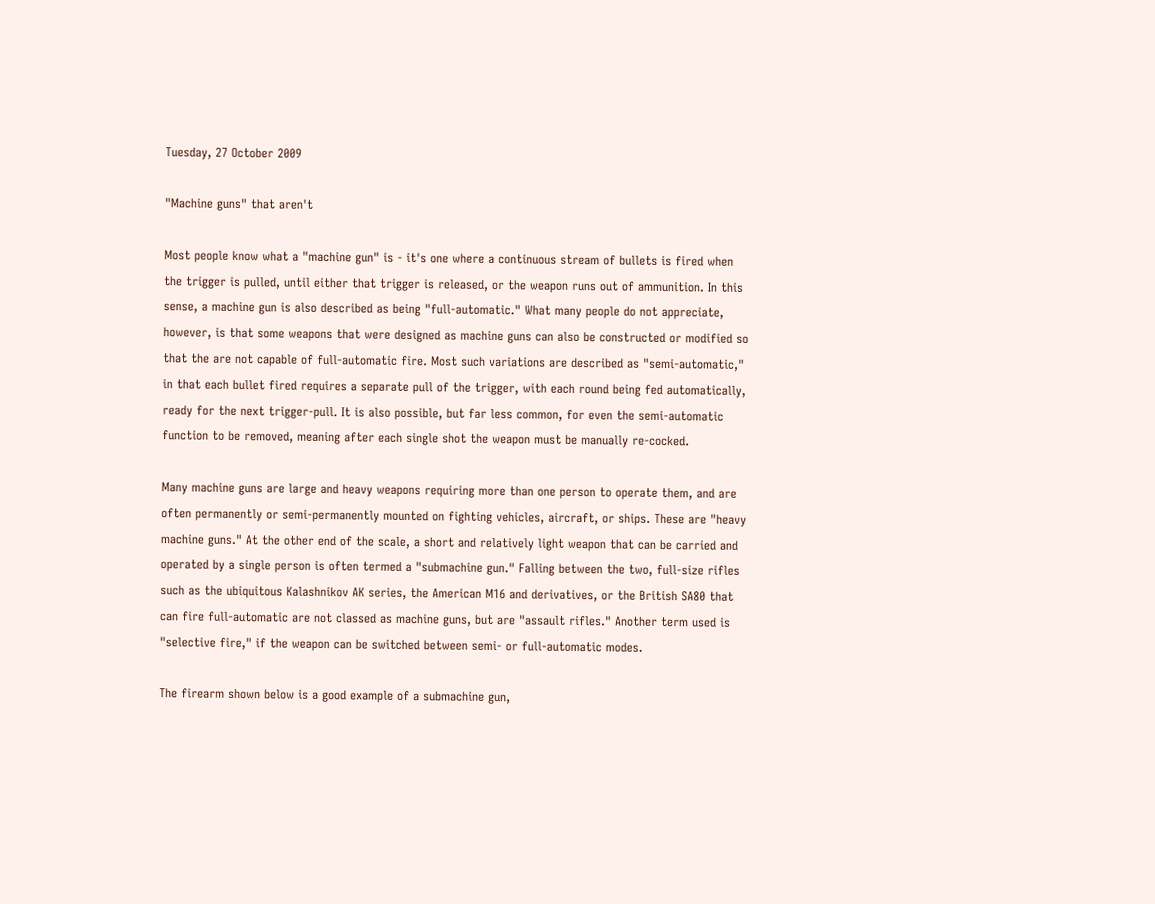Tuesday, 27 October 2009

"Machine guns" that aren't

Most people know what a "machine gun" is - it's one where a continuous stream of bullets is fired when the trigger is pulled, until either that trigger is released, or the weapon runs out of ammunition. In this sense, a machine gun is also described as being "full-automatic." What many people do not appreciate, however, is that some weapons that were designed as machine guns can also be constructed or modified so that the are not capable of full-automatic fire. Most such variations are described as "semi-automatic," in that each bullet fired requires a separate pull of the trigger, with each round being fed automatically, ready for the next trigger-pull. It is also possible, but far less common, for even the semi-automatic function to be removed, meaning after each single shot the weapon must be manually re-cocked.

Many machine guns are large and heavy weapons requiring more than one person to operate them, and are often permanently or semi-permanently mounted on fighting vehicles, aircraft, or ships. These are "heavy machine guns." At the other end of the scale, a short and relatively light weapon that can be carried and operated by a single person is often termed a "submachine gun." Falling between the two, full-size rifles such as the ubiquitous Kalashnikov AK series, the American M16 and derivatives, or the British SA80 that can fire full-automatic are not classed as machine guns, but are "assault rifles." Another term used is "selective fire," if the weapon can be switched between semi- or full-automatic modes.

The firearm shown below is a good example of a submachine gun,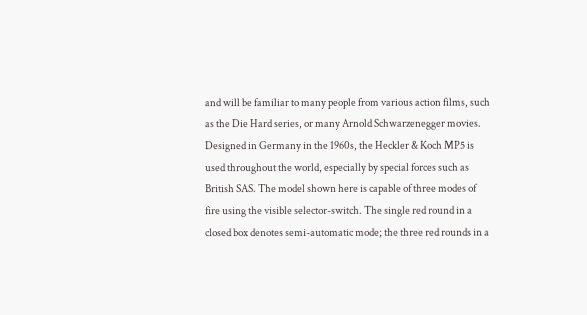and will be familiar to many people from various action films, such as the Die Hard series, or many Arnold Schwarzenegger movies. Designed in Germany in the 1960s, the Heckler & Koch MP5 is used throughout the world, especially by special forces such as British SAS. The model shown here is capable of three modes of fire using the visible selector-switch. The single red round in a closed box denotes semi-automatic mode; the three red rounds in a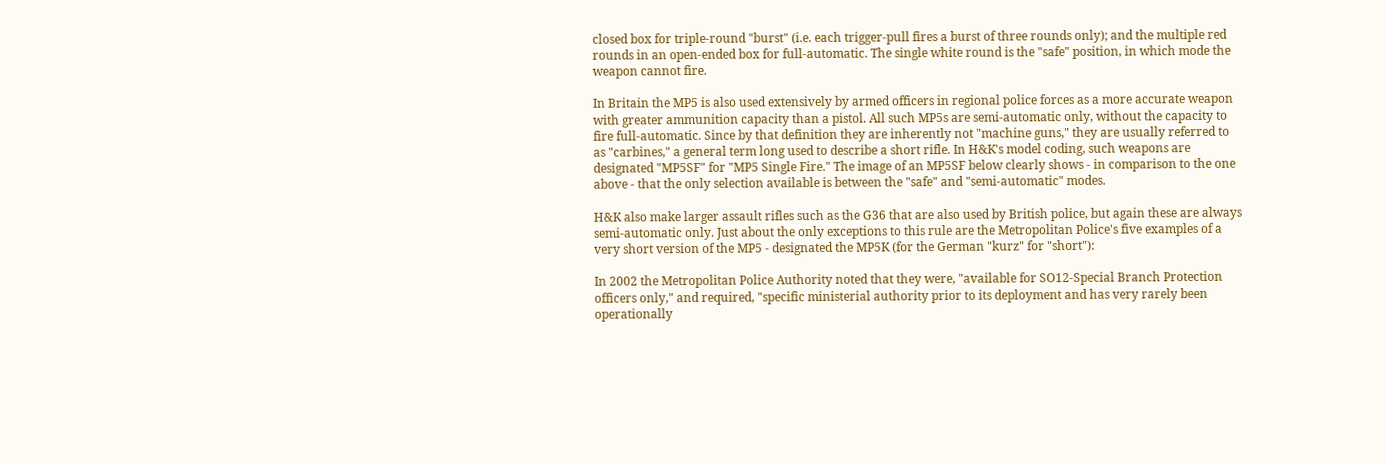closed box for triple-round "burst" (i.e. each trigger-pull fires a burst of three rounds only); and the multiple red rounds in an open-ended box for full-automatic. The single white round is the "safe" position, in which mode the weapon cannot fire.

In Britain the MP5 is also used extensively by armed officers in regional police forces as a more accurate weapon with greater ammunition capacity than a pistol. All such MP5s are semi-automatic only, without the capacity to fire full-automatic. Since by that definition they are inherently not "machine guns," they are usually referred to as "carbines," a general term long used to describe a short rifle. In H&K's model coding, such weapons are designated "MP5SF" for "MP5 Single Fire." The image of an MP5SF below clearly shows - in comparison to the one above - that the only selection available is between the "safe" and "semi-automatic" modes.

H&K also make larger assault rifles such as the G36 that are also used by British police, but again these are always semi-automatic only. Just about the only exceptions to this rule are the Metropolitan Police's five examples of a very short version of the MP5 - designated the MP5K (for the German "kurz" for "short"):

In 2002 the Metropolitan Police Authority noted that they were, "available for SO12-Special Branch Protection officers only," and required, "specific ministerial authority prior to its deployment and has very rarely been operationally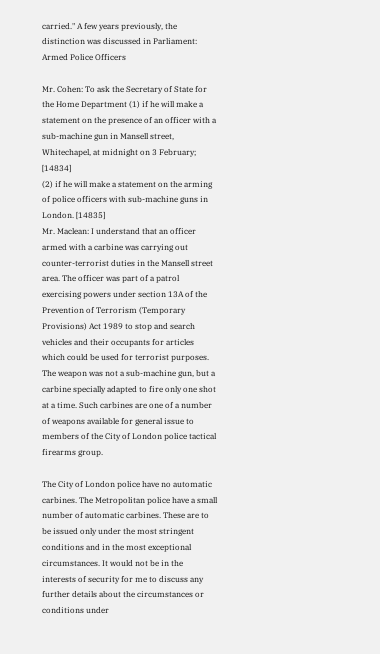carried." A few years previously, the distinction was discussed in Parliament:
Armed Police Officers

Mr. Cohen: To ask the Secretary of State for the Home Department (1) if he will make a statement on the presence of an officer with a sub-machine gun in Mansell street, Whitechapel, at midnight on 3 February; [14834]
(2) if he will make a statement on the arming of police officers with sub-machine guns in London. [14835]
Mr. Maclean: I understand that an officer armed with a carbine was carrying out counter-terrorist duties in the Mansell street area. The officer was part of a patrol exercising powers under section 13A of the Prevention of Terrorism (Temporary Provisions) Act 1989 to stop and search vehicles and their occupants for articles which could be used for terrorist purposes. The weapon was not a sub-machine gun, but a carbine specially adapted to fire only one shot at a time. Such carbines are one of a number of weapons available for general issue to members of the City of London police tactical firearms group.

The City of London police have no automatic carbines. The Metropolitan police have a small number of automatic carbines. These are to be issued only under the most stringent conditions and in the most exceptional circumstances. It would not be in the interests of security for me to discuss any further details about the circumstances or conditions under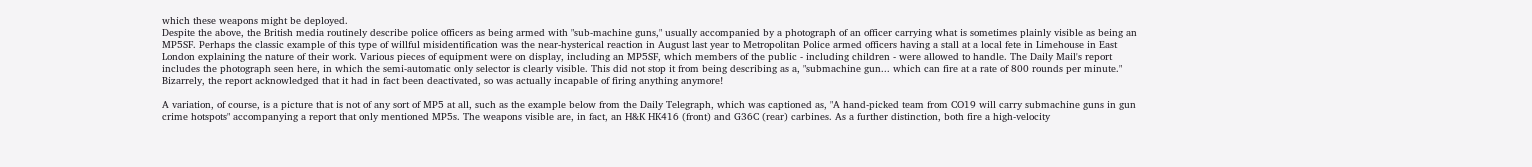which these weapons might be deployed.
Despite the above, the British media routinely describe police officers as being armed with "sub-machine guns," usually accompanied by a photograph of an officer carrying what is sometimes plainly visible as being an MP5SF. Perhaps the classic example of this type of willful misidentification was the near-hysterical reaction in August last year to Metropolitan Police armed officers having a stall at a local fete in Limehouse in East London explaining the nature of their work. Various pieces of equipment were on display, including an MP5SF, which members of the public - including children - were allowed to handle. The Daily Mail's report includes the photograph seen here, in which the semi-automatic only selector is clearly visible. This did not stop it from being describing as a, "submachine gun... which can fire at a rate of 800 rounds per minute." Bizarrely, the report acknowledged that it had in fact been deactivated, so was actually incapable of firing anything anymore!

A variation, of course, is a picture that is not of any sort of MP5 at all, such as the example below from the Daily Telegraph, which was captioned as, "A hand-picked team from CO19 will carry submachine guns in gun crime hotspots" accompanying a report that only mentioned MP5s. The weapons visible are, in fact, an H&K HK416 (front) and G36C (rear) carbines. As a further distinction, both fire a high-velocity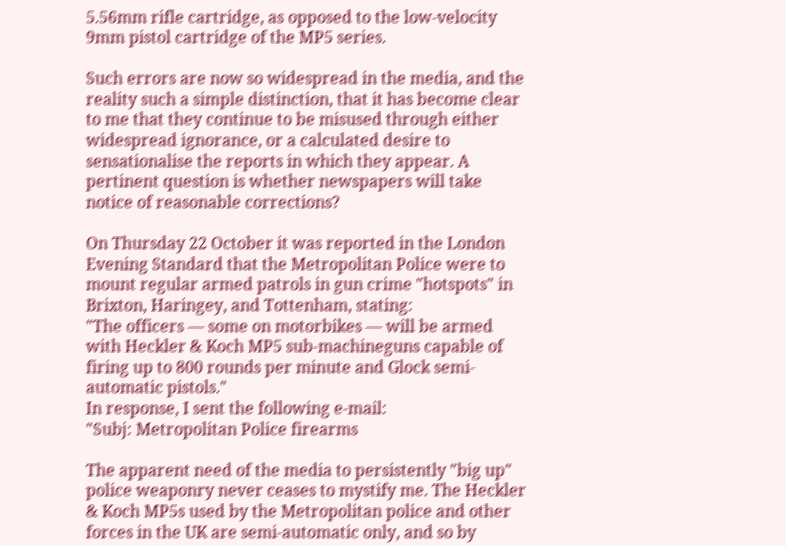5.56mm rifle cartridge, as opposed to the low-velocity 9mm pistol cartridge of the MP5 series.

Such errors are now so widespread in the media, and the reality such a simple distinction, that it has become clear to me that they continue to be misused through either widespread ignorance, or a calculated desire to sensationalise the reports in which they appear. A pertinent question is whether newspapers will take notice of reasonable corrections?

On Thursday 22 October it was reported in the London Evening Standard that the Metropolitan Police were to mount regular armed patrols in gun crime "hotspots" in Brixton, Haringey, and Tottenham, stating:
"The officers — some on motorbikes — will be armed with Heckler & Koch MP5 sub-machineguns capable of firing up to 800 rounds per minute and Glock semi-automatic pistols."
In response, I sent the following e-mail:
"Subj: Metropolitan Police firearms

The apparent need of the media to persistently "big up" police weaponry never ceases to mystify me. The Heckler & Koch MP5s used by the Metropolitan police and other forces in the UK are semi-automatic only, and so by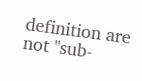definition are not "sub-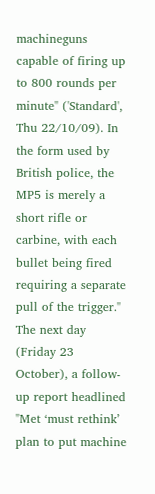machineguns capable of firing up to 800 rounds per minute" ('Standard', Thu 22/10/09). In the form used by British police, the MP5 is merely a short rifle or carbine, with each bullet being fired requiring a separate pull of the trigger."
The next day (Friday 23 October), a follow-up report headlined "Met ‘must rethink’ plan to put machine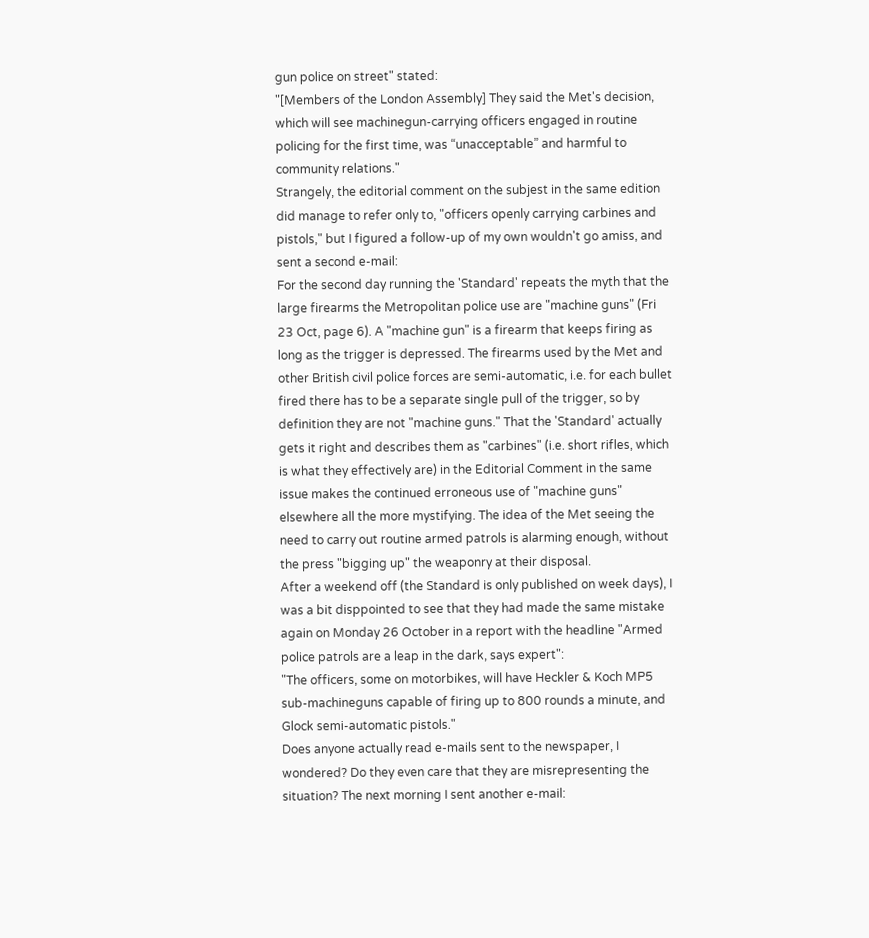gun police on street" stated:
"[Members of the London Assembly] They said the Met's decision, which will see machinegun-carrying officers engaged in routine policing for the first time, was “unacceptable” and harmful to community relations."
Strangely, the editorial comment on the subjest in the same edition did manage to refer only to, "officers openly carrying carbines and pistols," but I figured a follow-up of my own wouldn't go amiss, and sent a second e-mail:
For the second day running the 'Standard' repeats the myth that the large firearms the Metropolitan police use are "machine guns" (Fri 23 Oct, page 6). A "machine gun" is a firearm that keeps firing as long as the trigger is depressed. The firearms used by the Met and other British civil police forces are semi-automatic, i.e. for each bullet fired there has to be a separate single pull of the trigger, so by definition they are not "machine guns." That the 'Standard' actually gets it right and describes them as "carbines" (i.e. short rifles, which is what they effectively are) in the Editorial Comment in the same issue makes the continued erroneous use of "machine guns" elsewhere all the more mystifying. The idea of the Met seeing the need to carry out routine armed patrols is alarming enough, without the press "bigging up" the weaponry at their disposal.
After a weekend off (the Standard is only published on week days), I was a bit disppointed to see that they had made the same mistake again on Monday 26 October in a report with the headline "Armed police patrols are a leap in the dark, says expert":
"The officers, some on motorbikes, will have Heckler & Koch MP5 sub-machineguns capable of firing up to 800 rounds a minute, and Glock semi-automatic pistols."
Does anyone actually read e-mails sent to the newspaper, I wondered? Do they even care that they are misrepresenting the situation? The next morning I sent another e-mail: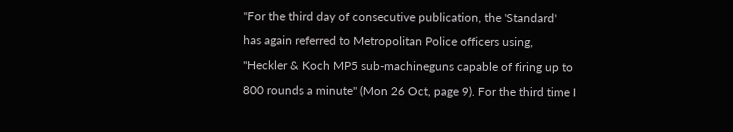"For the third day of consecutive publication, the 'Standard' has again referred to Metropolitan Police officers using, "Heckler & Koch MP5 sub-machineguns capable of firing up to 800 rounds a minute" (Mon 26 Oct, page 9). For the third time I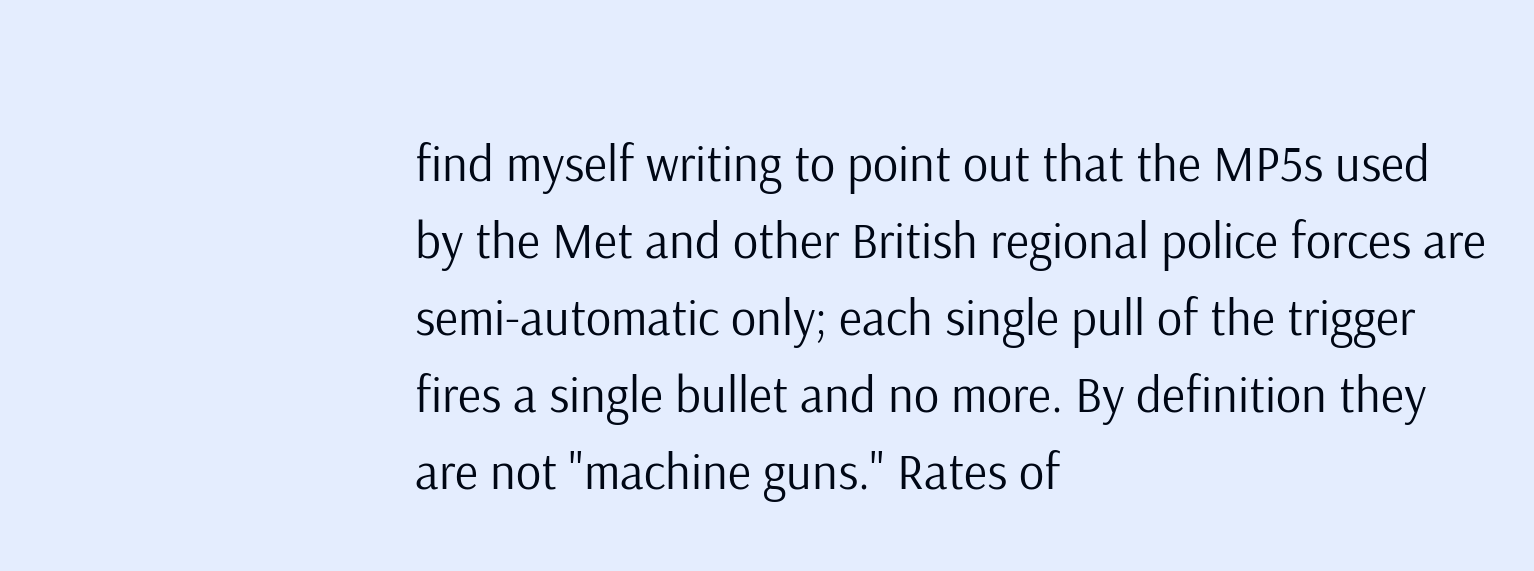find myself writing to point out that the MP5s used by the Met and other British regional police forces are semi-automatic only; each single pull of the trigger fires a single bullet and no more. By definition they are not "machine guns." Rates of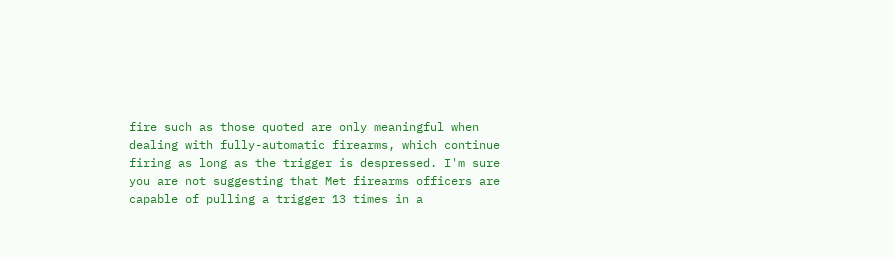fire such as those quoted are only meaningful when dealing with fully-automatic firearms, which continue firing as long as the trigger is despressed. I'm sure you are not suggesting that Met firearms officers are capable of pulling a trigger 13 times in a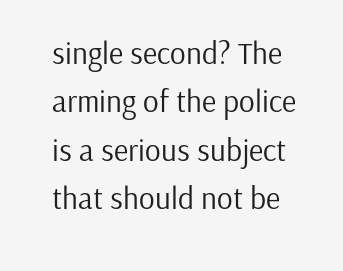single second? The arming of the police is a serious subject that should not be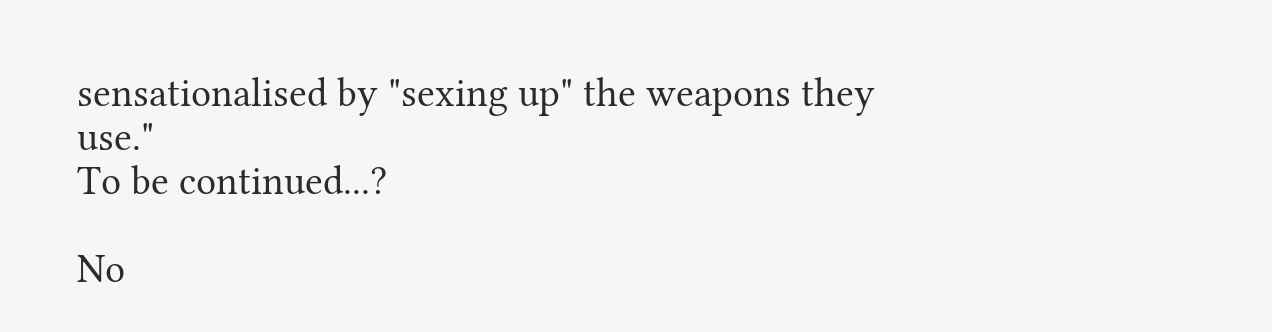sensationalised by "sexing up" the weapons they use."
To be continued...?

No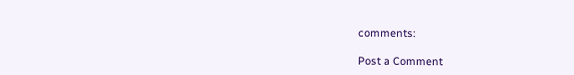comments:

Post a Comment